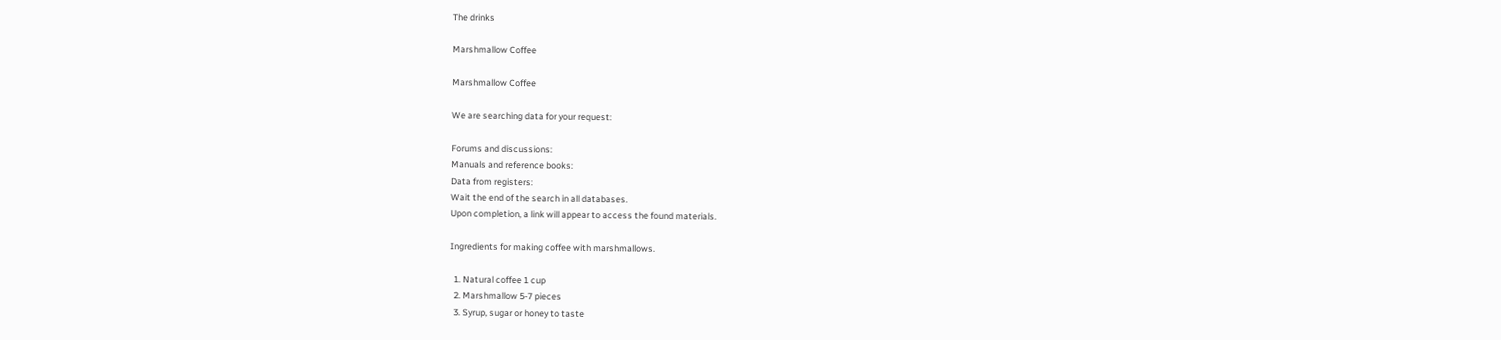The drinks

Marshmallow Coffee

Marshmallow Coffee

We are searching data for your request:

Forums and discussions:
Manuals and reference books:
Data from registers:
Wait the end of the search in all databases.
Upon completion, a link will appear to access the found materials.

Ingredients for making coffee with marshmallows.

  1. Natural coffee 1 cup
  2. Marshmallow 5-7 pieces
  3. Syrup, sugar or honey to taste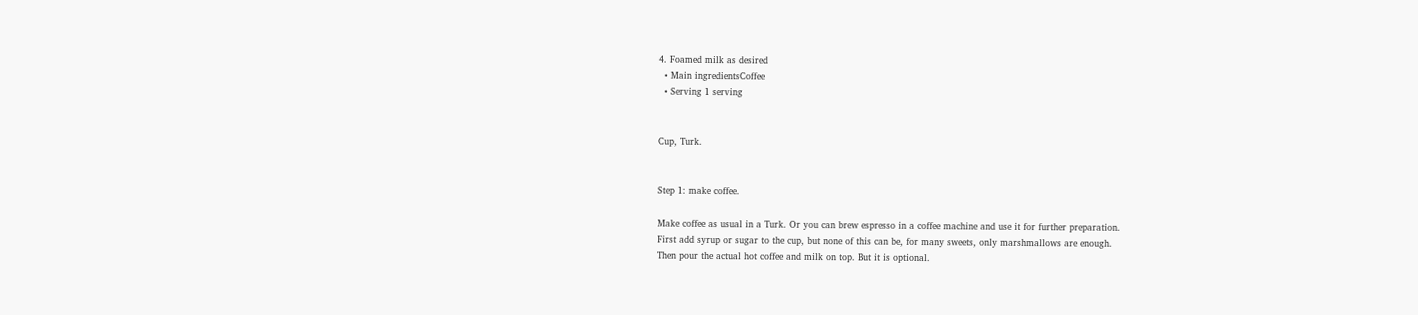4. Foamed milk as desired
  • Main ingredientsCoffee
  • Serving 1 serving


Cup, Turk.


Step 1: make coffee.

Make coffee as usual in a Turk. Or you can brew espresso in a coffee machine and use it for further preparation.
First add syrup or sugar to the cup, but none of this can be, for many sweets, only marshmallows are enough.
Then pour the actual hot coffee and milk on top. But it is optional.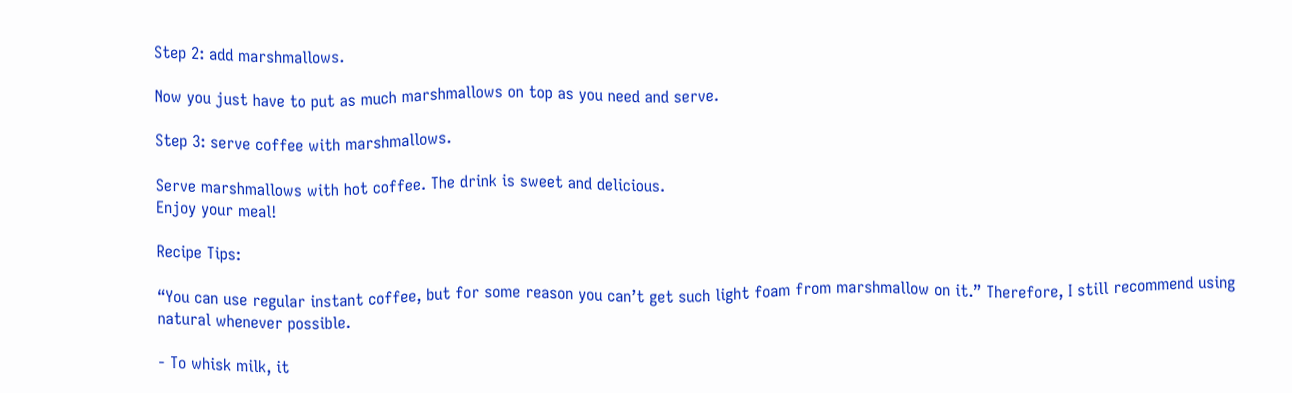Step 2: add marshmallows.

Now you just have to put as much marshmallows on top as you need and serve.

Step 3: serve coffee with marshmallows.

Serve marshmallows with hot coffee. The drink is sweet and delicious.
Enjoy your meal!

Recipe Tips:

“You can use regular instant coffee, but for some reason you can’t get such light foam from marshmallow on it.” Therefore, I still recommend using natural whenever possible.

- To whisk milk, it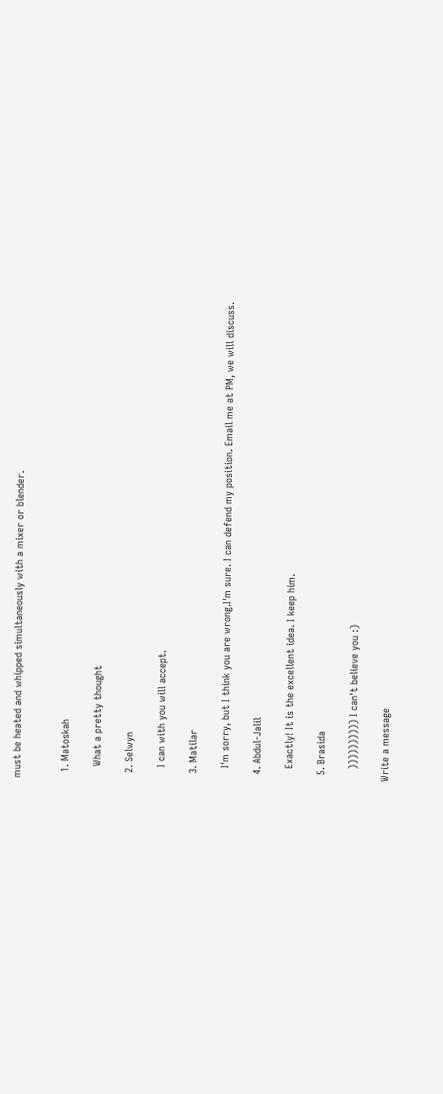must be heated and whipped simultaneously with a mixer or blender.


  1. Matoskah

    What a pretty thought

  2. Selwyn

    I can with you will accept.

  3. Matilar

    I'm sorry, but I think you are wrong.I'm sure. I can defend my position. Email me at PM, we will discuss.

  4. Abdul-Jalil

    Exactly! It is the excellent idea. I keep him.

  5. Brasida

    )))))))))) I can't believe you :)

Write a message